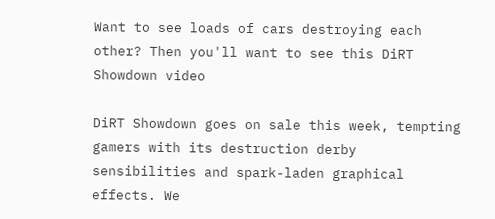Want to see loads of cars destroying each other? Then you'll want to see this DiRT Showdown video

DiRT Showdown goes on sale this week, tempting gamers with its destruction derby sensibilities and spark-laden graphical effects. We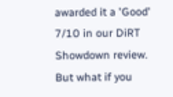awarded it a 'Good' 7/10 in our DiRT Showdown review. But what if you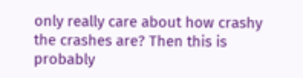only really care about how crashy the crashes are? Then this is probably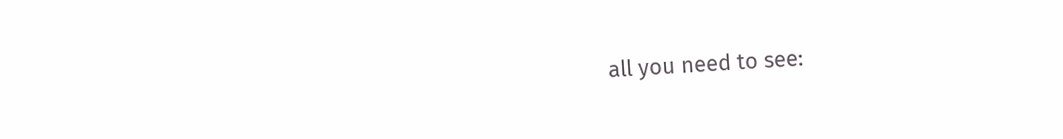all you need to see: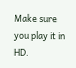Make sure you play it in HD.